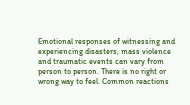Emotional responses of witnessing and experiencing disasters, mass violence and traumatic events can vary from person to person. There is no right or wrong way to feel. Common reactions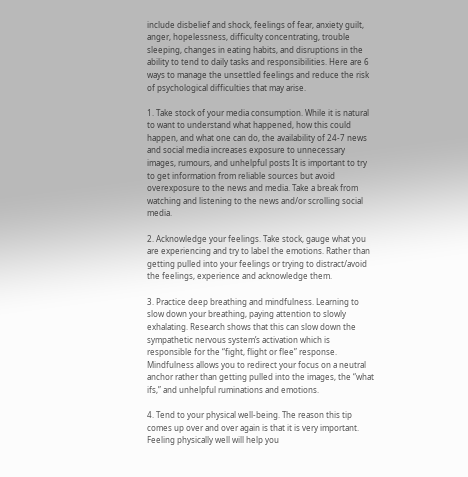include disbelief and shock, feelings of fear, anxiety guilt, anger, hopelessness, difficulty concentrating, trouble sleeping, changes in eating habits, and disruptions in the ability to tend to daily tasks and responsibilities. Here are 6 ways to manage the unsettled feelings and reduce the risk of psychological difficulties that may arise.

1. Take stock of your media consumption. While it is natural to want to understand what happened, how this could happen, and what one can do, the availability of 24-7 news and social media increases exposure to unnecessary images, rumours, and unhelpful posts It is important to try to get information from reliable sources but avoid overexposure to the news and media. Take a break from watching and listening to the news and/or scrolling social media.

2. Acknowledge your feelings. Take stock, gauge what you are experiencing and try to label the emotions. Rather than getting pulled into your feelings or trying to distract/avoid the feelings, experience and acknowledge them.

3. Practice deep breathing and mindfulness. Learning to slow down your breathing, paying attention to slowly exhalating. Research shows that this can slow down the sympathetic nervous system’s activation which is responsible for the “fight, flight or flee” response. Mindfulness allows you to redirect your focus on a neutral anchor rather than getting pulled into the images, the “what ifs,” and unhelpful ruminations and emotions.

4. Tend to your physical well-being. The reason this tip comes up over and over again is that it is very important. Feeling physically well will help you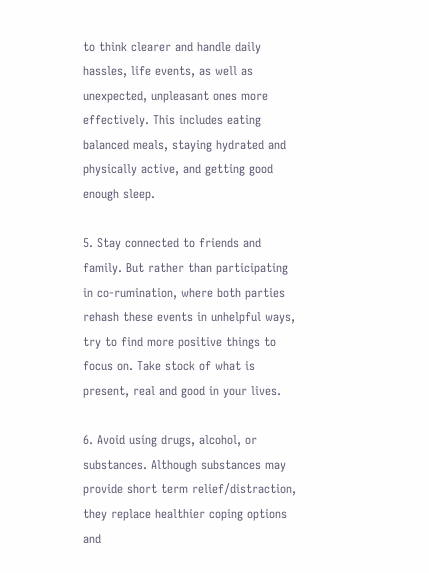to think clearer and handle daily hassles, life events, as well as unexpected, unpleasant ones more effectively. This includes eating balanced meals, staying hydrated and physically active, and getting good enough sleep.

5. Stay connected to friends and family. But rather than participating in co-rumination, where both parties rehash these events in unhelpful ways, try to find more positive things to focus on. Take stock of what is present, real and good in your lives.

6. Avoid using drugs, alcohol, or substances. Although substances may provide short term relief/distraction, they replace healthier coping options and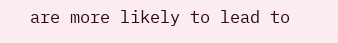are more likely to lead to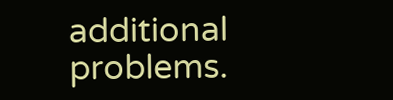additional problems.